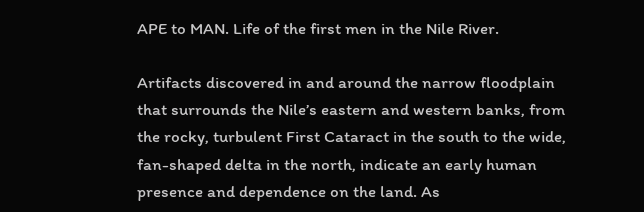APE to MAN. Life of the first men in the Nile River.

Artifacts discovered in and around the narrow floodplain that surrounds the Nile’s eastern and western banks, from the rocky, turbulent First Cataract in the south to the wide, fan-shaped delta in the north, indicate an early human presence and dependence on the land. As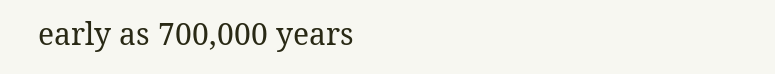early as 700,000 years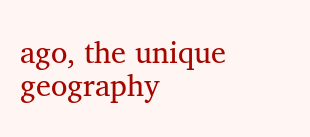ago, the unique geography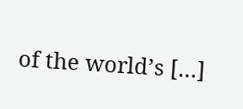of the world’s […]